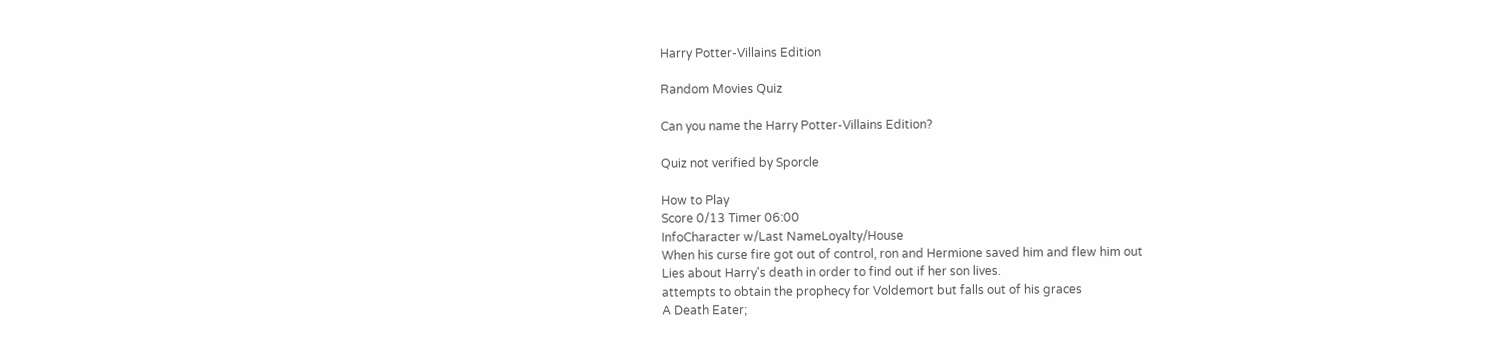Harry Potter-Villains Edition

Random Movies Quiz

Can you name the Harry Potter-Villains Edition?

Quiz not verified by Sporcle

How to Play
Score 0/13 Timer 06:00
InfoCharacter w/Last NameLoyalty/House
When his curse fire got out of control, ron and Hermione saved him and flew him out
Lies about Harry's death in order to find out if her son lives.
attempts to obtain the prophecy for Voldemort but falls out of his graces
A Death Eater;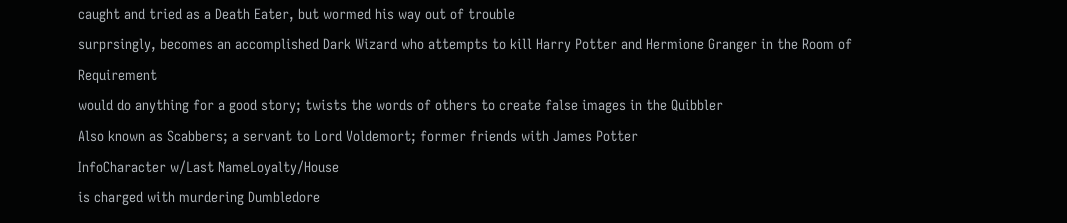caught and tried as a Death Eater, but wormed his way out of trouble
surprsingly, becomes an accomplished Dark Wizard who attempts to kill Harry Potter and Hermione Granger in the Room of Requirement
would do anything for a good story; twists the words of others to create false images in the Quibbler
Also known as Scabbers; a servant to Lord Voldemort; former friends with James Potter
InfoCharacter w/Last NameLoyalty/House
is charged with murdering Dumbledore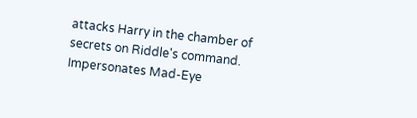attacks Harry in the chamber of secrets on Riddle's command.
Impersonates Mad-Eye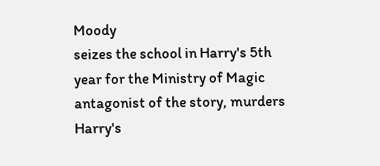Moody
seizes the school in Harry's 5th year for the Ministry of Magic
antagonist of the story, murders Harry's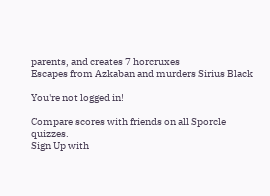parents, and creates 7 horcruxes
Escapes from Azkaban and murders Sirius Black

You're not logged in!

Compare scores with friends on all Sporcle quizzes.
Sign Up with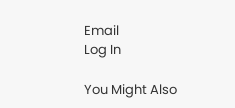Email
Log In

You Might Also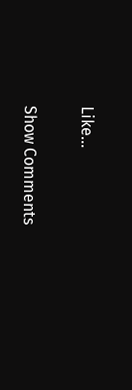Like...

Show Comments